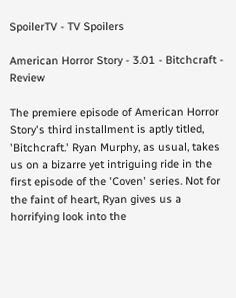SpoilerTV - TV Spoilers

American Horror Story - 3.01 - Bitchcraft - Review

The premiere episode of American Horror Story's third installment is aptly titled, 'Bitchcraft.' Ryan Murphy, as usual, takes us on a bizarre yet intriguing ride in the first episode of the 'Coven' series. Not for the faint of heart, Ryan gives us a horrifying look into the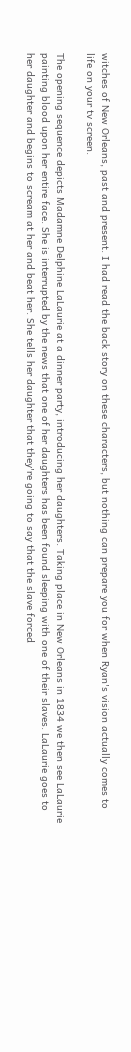witches of New Orleans, past and present. I had read the back story on these characters, but nothing can prepare you for when Ryan's vision actually comes to life on your tv screen.

The opening sequence depicts Madamne Delphine LaLaurie at a dinner party, introducing her daughters. Taking place in New Orleans in 1834 we then see LaLaurie painting blood upon her entire face. She is interrupted by the news that one of her daughters has been found sleeping with one of their slaves. LaLaurie goes to her daughter and begins to scream at her and beat her. She tells her daughter that they're going to say that the slave forced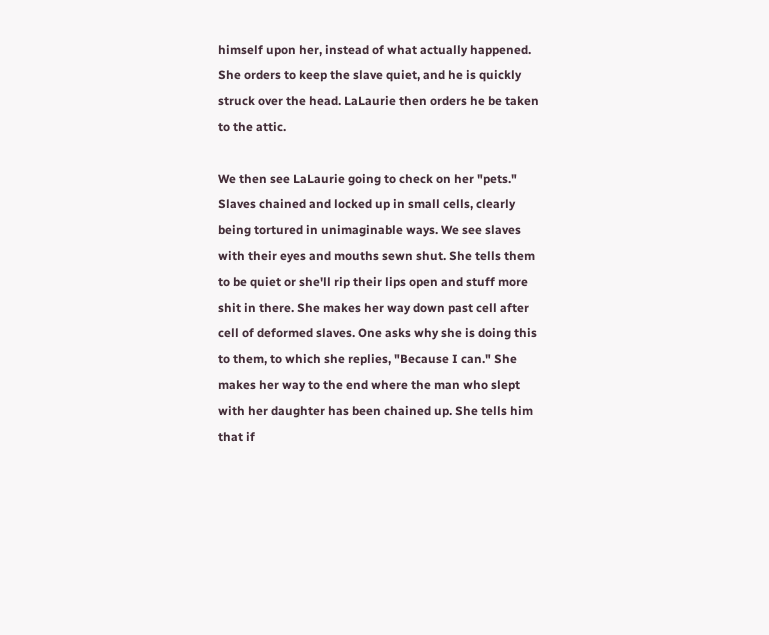himself upon her, instead of what actually happened. She orders to keep the slave quiet, and he is quickly struck over the head. LaLaurie then orders he be taken to the attic.

We then see LaLaurie going to check on her "pets." Slaves chained and locked up in small cells, clearly being tortured in unimaginable ways. We see slaves with their eyes and mouths sewn shut. She tells them to be quiet or she'll rip their lips open and stuff more shit in there. She makes her way down past cell after cell of deformed slaves. One asks why she is doing this to them, to which she replies, "Because I can." She makes her way to the end where the man who slept with her daughter has been chained up. She tells him that if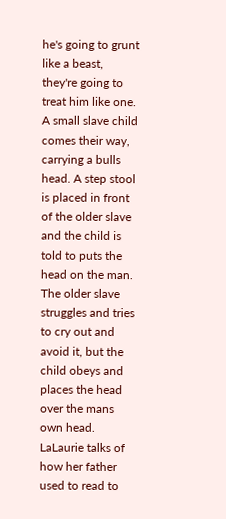he's going to grunt like a beast, they're going to treat him like one. A small slave child comes their way, carrying a bulls head. A step stool is placed in front of the older slave and the child is told to puts the head on the man. The older slave struggles and tries to cry out and avoid it, but the child obeys and places the head over the mans own head. LaLaurie talks of how her father used to read to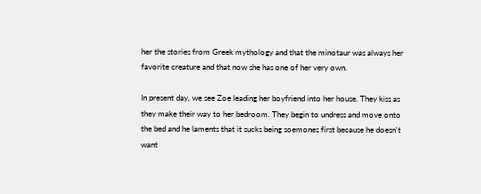her the stories from Greek mythology and that the minotaur was always her favorite creature and that now she has one of her very own.

In present day, we see Zoe leading her boyfriend into her house. They kiss as they make their way to her bedroom. They begin to undress and move onto the bed and he laments that it sucks being soemones first because he doesn't want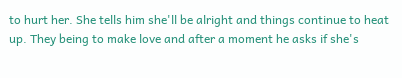to hurt her. She tells him she'll be alright and things continue to heat up. They being to make love and after a moment he asks if she's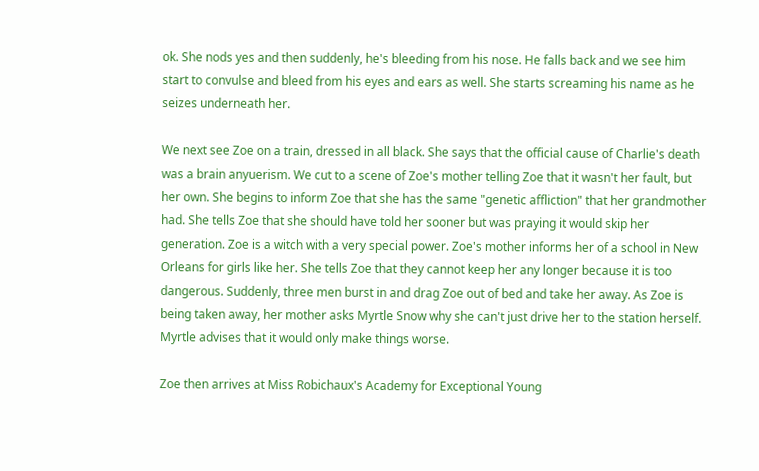ok. She nods yes and then suddenly, he's bleeding from his nose. He falls back and we see him start to convulse and bleed from his eyes and ears as well. She starts screaming his name as he seizes underneath her.

We next see Zoe on a train, dressed in all black. She says that the official cause of Charlie's death was a brain anyuerism. We cut to a scene of Zoe's mother telling Zoe that it wasn't her fault, but her own. She begins to inform Zoe that she has the same "genetic affliction" that her grandmother had. She tells Zoe that she should have told her sooner but was praying it would skip her generation. Zoe is a witch with a very special power. Zoe's mother informs her of a school in New Orleans for girls like her. She tells Zoe that they cannot keep her any longer because it is too dangerous. Suddenly, three men burst in and drag Zoe out of bed and take her away. As Zoe is being taken away, her mother asks Myrtle Snow why she can't just drive her to the station herself. Myrtle advises that it would only make things worse.

Zoe then arrives at Miss Robichaux's Academy for Exceptional Young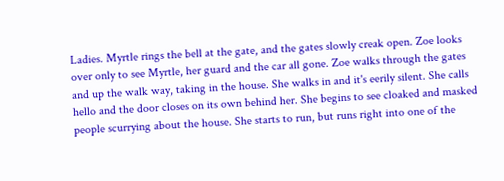Ladies. Myrtle rings the bell at the gate, and the gates slowly creak open. Zoe looks over only to see Myrtle, her guard and the car all gone. Zoe walks through the gates and up the walk way, taking in the house. She walks in and it's eerily silent. She calls hello and the door closes on its own behind her. She begins to see cloaked and masked people scurrying about the house. She starts to run, but runs right into one of the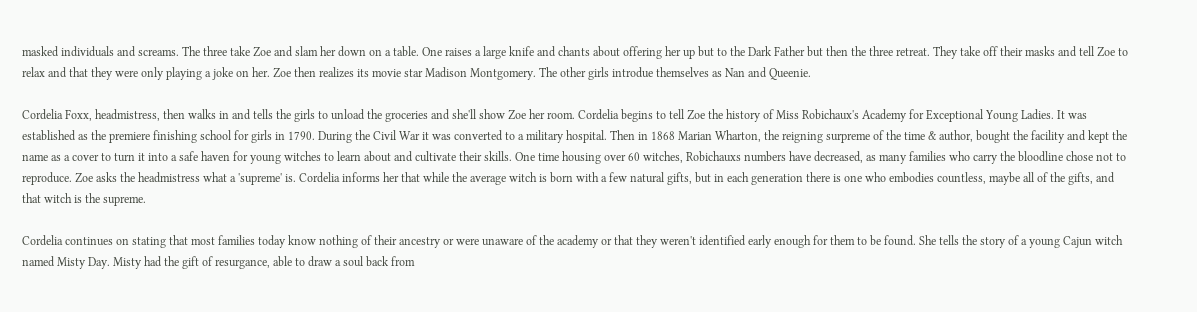masked individuals and screams. The three take Zoe and slam her down on a table. One raises a large knife and chants about offering her up but to the Dark Father but then the three retreat. They take off their masks and tell Zoe to relax and that they were only playing a joke on her. Zoe then realizes its movie star Madison Montgomery. The other girls introdue themselves as Nan and Queenie.

Cordelia Foxx, headmistress, then walks in and tells the girls to unload the groceries and she'll show Zoe her room. Cordelia begins to tell Zoe the history of Miss Robichaux's Academy for Exceptional Young Ladies. It was established as the premiere finishing school for girls in 1790. During the Civil War it was converted to a military hospital. Then in 1868 Marian Wharton, the reigning surpreme of the time & author, bought the facility and kept the name as a cover to turn it into a safe haven for young witches to learn about and cultivate their skills. One time housing over 60 witches, Robichauxs numbers have decreased, as many families who carry the bloodline chose not to reproduce. Zoe asks the headmistress what a 'supreme' is. Cordelia informs her that while the average witch is born with a few natural gifts, but in each generation there is one who embodies countless, maybe all of the gifts, and that witch is the supreme.

Cordelia continues on stating that most families today know nothing of their ancestry or were unaware of the academy or that they weren't identified early enough for them to be found. She tells the story of a young Cajun witch named Misty Day. Misty had the gift of resurgance, able to draw a soul back from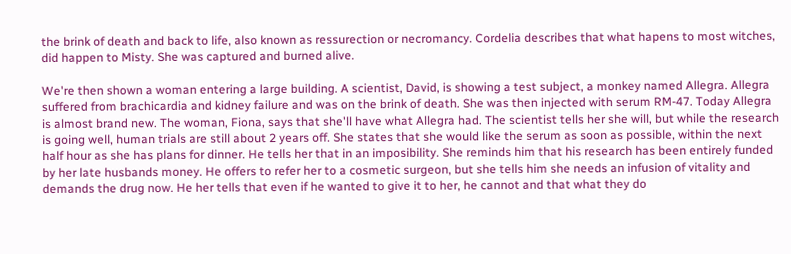the brink of death and back to life, also known as ressurection or necromancy. Cordelia describes that what hapens to most witches, did happen to Misty. She was captured and burned alive.

We're then shown a woman entering a large building. A scientist, David, is showing a test subject, a monkey named Allegra. Allegra suffered from brachicardia and kidney failure and was on the brink of death. She was then injected with serum RM-47. Today Allegra is almost brand new. The woman, Fiona, says that she'll have what Allegra had. The scientist tells her she will, but while the research is going well, human trials are still about 2 years off. She states that she would like the serum as soon as possible, within the next half hour as she has plans for dinner. He tells her that in an imposibility. She reminds him that his research has been entirely funded by her late husbands money. He offers to refer her to a cosmetic surgeon, but she tells him she needs an infusion of vitality and demands the drug now. He her tells that even if he wanted to give it to her, he cannot and that what they do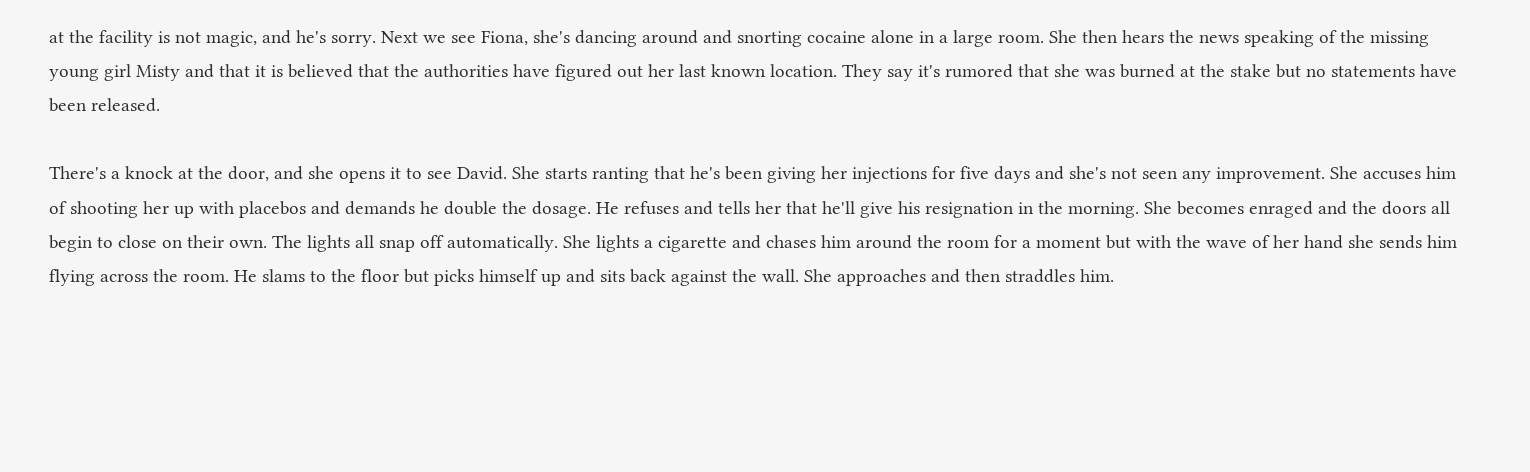at the facility is not magic, and he's sorry. Next we see Fiona, she's dancing around and snorting cocaine alone in a large room. She then hears the news speaking of the missing young girl Misty and that it is believed that the authorities have figured out her last known location. They say it's rumored that she was burned at the stake but no statements have been released.

There's a knock at the door, and she opens it to see David. She starts ranting that he's been giving her injections for five days and she's not seen any improvement. She accuses him of shooting her up with placebos and demands he double the dosage. He refuses and tells her that he'll give his resignation in the morning. She becomes enraged and the doors all begin to close on their own. The lights all snap off automatically. She lights a cigarette and chases him around the room for a moment but with the wave of her hand she sends him flying across the room. He slams to the floor but picks himself up and sits back against the wall. She approaches and then straddles him.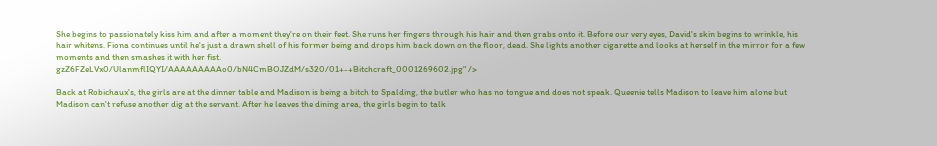She begins to passionately kiss him and after a moment they're on their feet. She runs her fingers through his hair and then grabs onto it. Before our very eyes, David's skin begins to wrinkle, his hair whitens. Fiona continues until he's just a drawn shell of his former being and drops him back down on the floor, dead. She lights another cigarette and looks at herself in the mirror for a few moments and then smashes it with her fist.
gzZ6FZeLVx0/UlanmflIQYI/AAAAAAAAAo0/bN4CmBOJZdM/s320/01+-+Bitchcraft_0001269602.jpg" />

Back at Robichaux's, the girls are at the dinner table and Madison is being a bitch to Spalding, the butler who has no tongue and does not speak. Queenie tells Madison to leave him alone but Madison can't refuse another dig at the servant. After he leaves the dining area, the girls begin to talk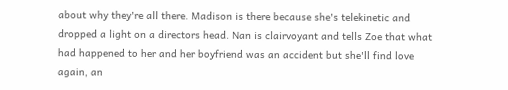about why they're all there. Madison is there because she's telekinetic and dropped a light on a directors head. Nan is clairvoyant and tells Zoe that what had happened to her and her boyfriend was an accident but she'll find love again, an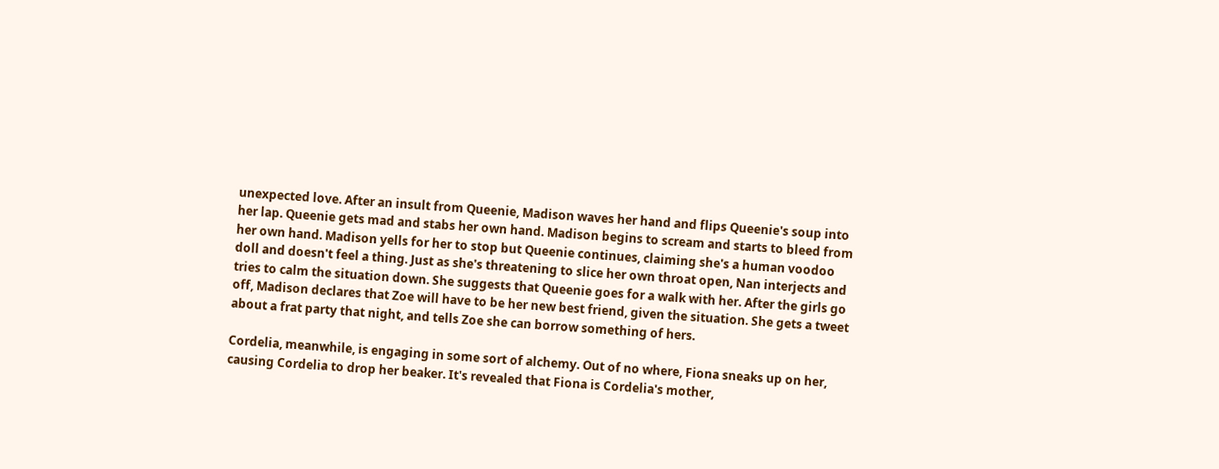unexpected love. After an insult from Queenie, Madison waves her hand and flips Queenie's soup into her lap. Queenie gets mad and stabs her own hand. Madison begins to scream and starts to bleed from her own hand. Madison yells for her to stop but Queenie continues, claiming she's a human voodoo doll and doesn't feel a thing. Just as she's threatening to slice her own throat open, Nan interjects and tries to calm the situation down. She suggests that Queenie goes for a walk with her. After the girls go off, Madison declares that Zoe will have to be her new best friend, given the situation. She gets a tweet about a frat party that night, and tells Zoe she can borrow something of hers.

Cordelia, meanwhile, is engaging in some sort of alchemy. Out of no where, Fiona sneaks up on her, causing Cordelia to drop her beaker. It's revealed that Fiona is Cordelia's mother,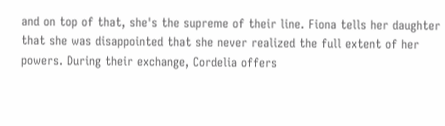and on top of that, she's the supreme of their line. Fiona tells her daughter that she was disappointed that she never realized the full extent of her powers. During their exchange, Cordelia offers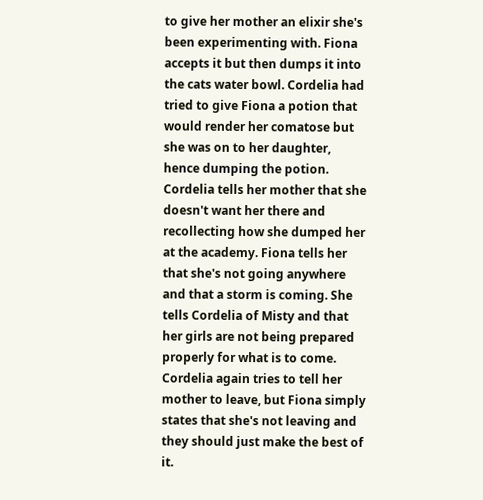to give her mother an elixir she's been experimenting with. Fiona accepts it but then dumps it into the cats water bowl. Cordelia had tried to give Fiona a potion that would render her comatose but she was on to her daughter, hence dumping the potion. Cordelia tells her mother that she doesn't want her there and recollecting how she dumped her at the academy. Fiona tells her that she's not going anywhere and that a storm is coming. She tells Cordelia of Misty and that her girls are not being prepared properly for what is to come. Cordelia again tries to tell her mother to leave, but Fiona simply states that she's not leaving and they should just make the best of it.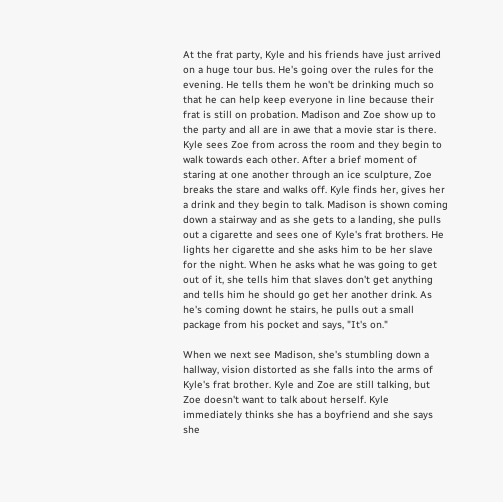At the frat party, Kyle and his friends have just arrived on a huge tour bus. He's going over the rules for the evening. He tells them he won't be drinking much so that he can help keep everyone in line because their frat is still on probation. Madison and Zoe show up to the party and all are in awe that a movie star is there. Kyle sees Zoe from across the room and they begin to walk towards each other. After a brief moment of staring at one another through an ice sculpture, Zoe breaks the stare and walks off. Kyle finds her, gives her a drink and they begin to talk. Madison is shown coming down a stairway and as she gets to a landing, she pulls out a cigarette and sees one of Kyle's frat brothers. He lights her cigarette and she asks him to be her slave for the night. When he asks what he was going to get out of it, she tells him that slaves don't get anything and tells him he should go get her another drink. As he's coming downt he stairs, he pulls out a small package from his pocket and says, "It's on."

When we next see Madison, she's stumbling down a hallway, vision distorted as she falls into the arms of Kyle's frat brother. Kyle and Zoe are still talking, but Zoe doesn't want to talk about herself. Kyle immediately thinks she has a boyfriend and she says she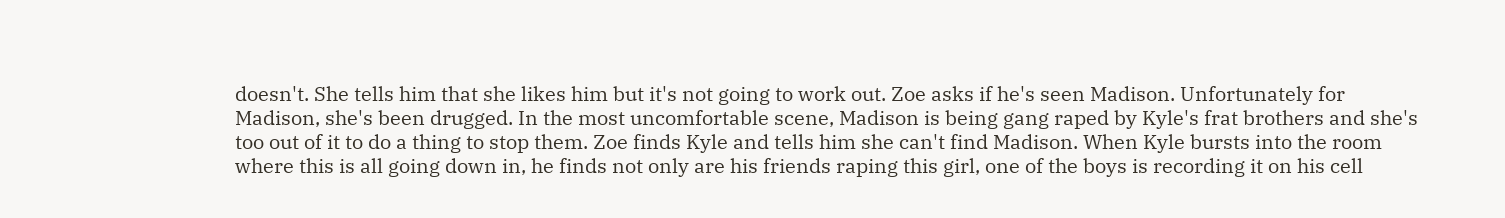doesn't. She tells him that she likes him but it's not going to work out. Zoe asks if he's seen Madison. Unfortunately for Madison, she's been drugged. In the most uncomfortable scene, Madison is being gang raped by Kyle's frat brothers and she's too out of it to do a thing to stop them. Zoe finds Kyle and tells him she can't find Madison. When Kyle bursts into the room where this is all going down in, he finds not only are his friends raping this girl, one of the boys is recording it on his cell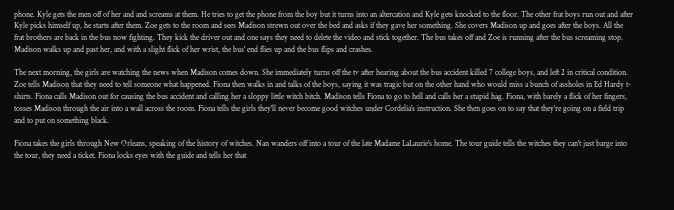phone. Kyle gets the men off of her and and screams at them. He tries to get the phone from the boy but it turns into an altercation and Kyle gets knocked to the floor. The other frat boys run out and after Kyle picks himself up, he starts after them. Zoe gets to the room and sees Madison strewn out over the bed and asks if they gave her something. She covers Madison up and goes after the boys. All the frat brothers are back in the bus now fighting. They kick the driver out and one says they need to delete the video and stick together. The bus takes off and Zoe is running after the bus screaming stop. Madison walks up and past her, and with a slight flick of her wrist, the bus' end flies up and the bus flips and crashes.

The next morning, the girls are watching the news when Madison comes down. She immediately turns off the tv after hearing about the bus accident killed 7 college boys, and left 2 in critical condition. Zoe tells Madison that they need to tell someone what happened. Fiona then walks in and talks of the boys, saying it was tragic but on the other hand who would miss a bunch of assholes in Ed Hardy t-shirts. Fiona calls Madison out for causing the bus accident and calling her a sloppy little witch bitch. Madison tells Fiona to go to hell and calls her a stupid hag. Fiona, with barely a flick of her fingers, tosses Madison through the air into a wall across the room. Fiona tells the girls they'll never become good witches under Cordelia's instruction. She then goes on to say that they're going on a field trip and to put on something black.

Fiona takes the girls through New Orleans, speaking of the history of witches. Nan wanders off into a tour of the late Madame LaLaurie's home. The tour guide tells the witches they can't just barge into the tour, they need a ticket. Fiona locks eyes with the guide and tells her that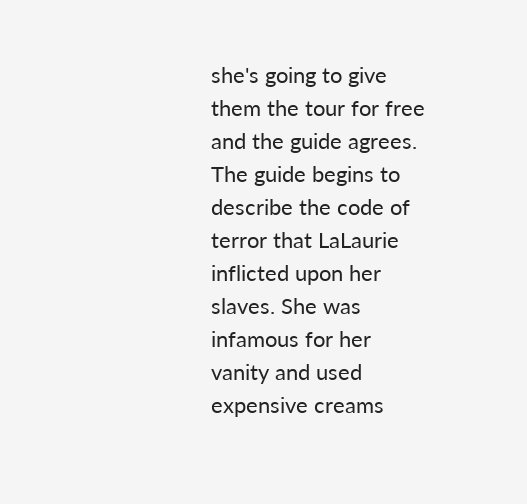she's going to give them the tour for free and the guide agrees. The guide begins to describe the code of terror that LaLaurie inflicted upon her slaves. She was infamous for her vanity and used expensive creams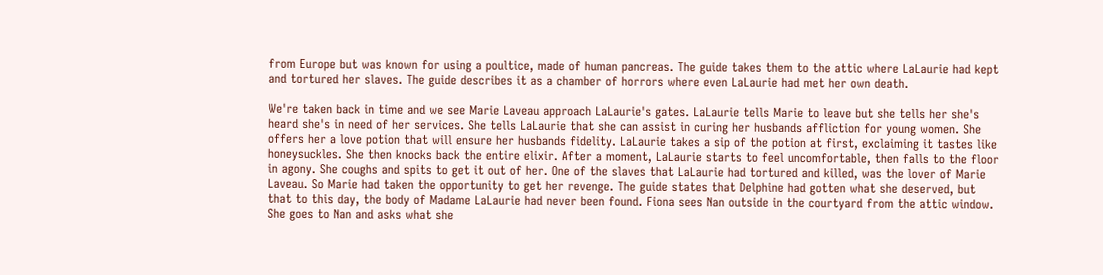from Europe but was known for using a poultice, made of human pancreas. The guide takes them to the attic where LaLaurie had kept and tortured her slaves. The guide describes it as a chamber of horrors where even LaLaurie had met her own death.

We're taken back in time and we see Marie Laveau approach LaLaurie's gates. LaLaurie tells Marie to leave but she tells her she's heard she's in need of her services. She tells LaLaurie that she can assist in curing her husbands affliction for young women. She offers her a love potion that will ensure her husbands fidelity. LaLaurie takes a sip of the potion at first, exclaiming it tastes like honeysuckles. She then knocks back the entire elixir. After a moment, LaLaurie starts to feel uncomfortable, then falls to the floor in agony. She coughs and spits to get it out of her. One of the slaves that LaLaurie had tortured and killed, was the lover of Marie Laveau. So Marie had taken the opportunity to get her revenge. The guide states that Delphine had gotten what she deserved, but that to this day, the body of Madame LaLaurie had never been found. Fiona sees Nan outside in the courtyard from the attic window. She goes to Nan and asks what she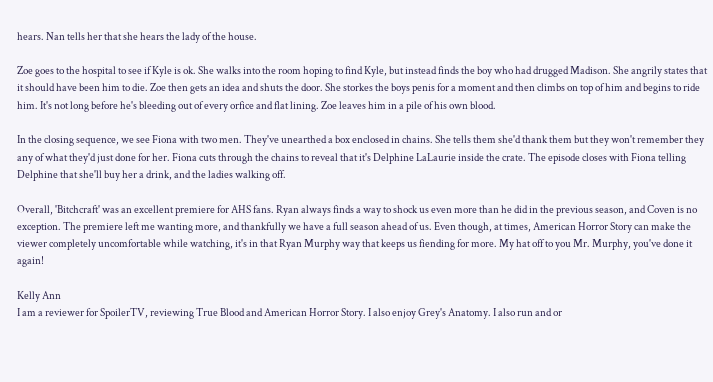hears. Nan tells her that she hears the lady of the house.

Zoe goes to the hospital to see if Kyle is ok. She walks into the room hoping to find Kyle, but instead finds the boy who had drugged Madison. She angrily states that it should have been him to die. Zoe then gets an idea and shuts the door. She storkes the boys penis for a moment and then climbs on top of him and begins to ride him. It's not long before he's bleeding out of every orfice and flat lining. Zoe leaves him in a pile of his own blood.

In the closing sequence, we see Fiona with two men. They've unearthed a box enclosed in chains. She tells them she'd thank them but they won't remember they any of what they'd just done for her. Fiona cuts through the chains to reveal that it's Delphine LaLaurie inside the crate. The episode closes with Fiona telling Delphine that she'll buy her a drink, and the ladies walking off.

Overall, 'Bitchcraft' was an excellent premiere for AHS fans. Ryan always finds a way to shock us even more than he did in the previous season, and Coven is no exception. The premiere left me wanting more, and thankfully we have a full season ahead of us. Even though, at times, American Horror Story can make the viewer completely uncomfortable while watching, it's in that Ryan Murphy way that keeps us fiending for more. My hat off to you Mr. Murphy, you've done it again!

Kelly Ann
I am a reviewer for SpoilerTV, reviewing True Blood and American Horror Story. I also enjoy Grey's Anatomy. I also run and or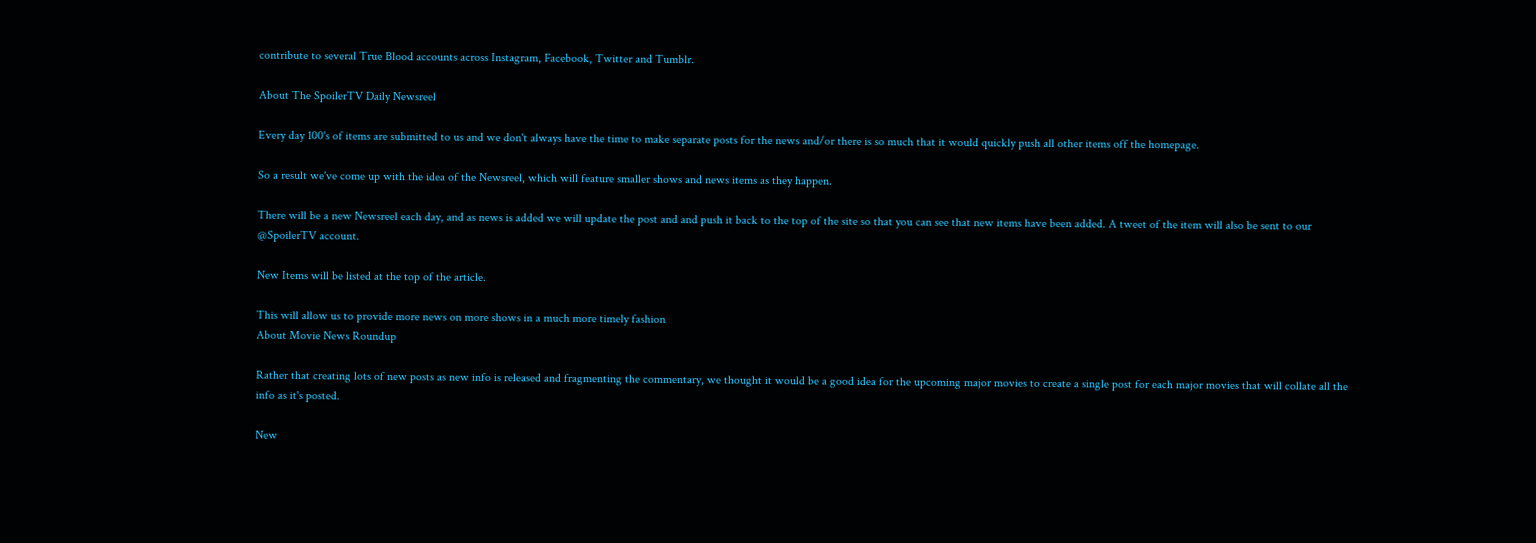contribute to several True Blood accounts across Instagram, Facebook, Twitter and Tumblr.

About The SpoilerTV Daily Newsreel

Every day 100's of items are submitted to us and we don't always have the time to make separate posts for the news and/or there is so much that it would quickly push all other items off the homepage.

So a result we've come up with the idea of the Newsreel, which will feature smaller shows and news items as they happen.

There will be a new Newsreel each day, and as news is added we will update the post and and push it back to the top of the site so that you can see that new items have been added. A tweet of the item will also be sent to our @SpoilerTV account.

New Items will be listed at the top of the article.

This will allow us to provide more news on more shows in a much more timely fashion
About Movie News Roundup

Rather that creating lots of new posts as new info is released and fragmenting the commentary, we thought it would be a good idea for the upcoming major movies to create a single post for each major movies that will collate all the info as it's posted.

New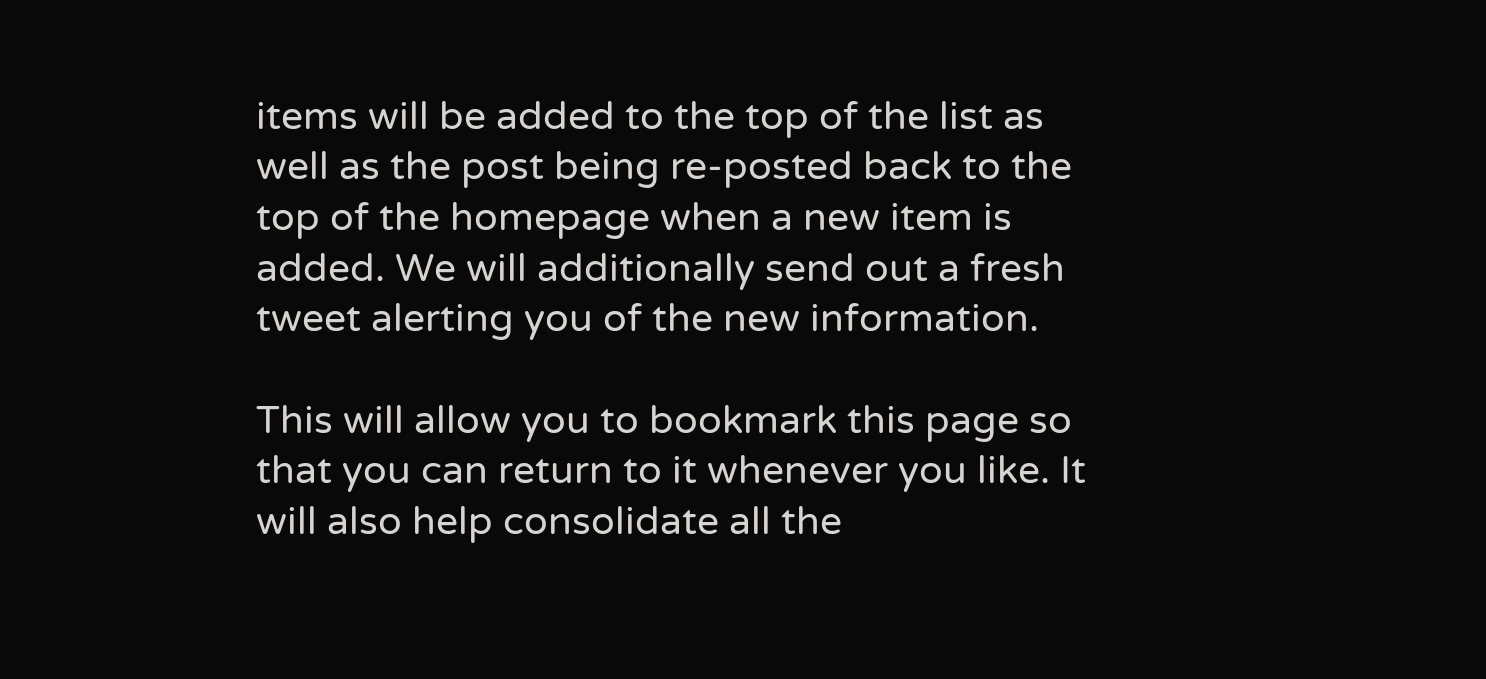items will be added to the top of the list as well as the post being re-posted back to the top of the homepage when a new item is added. We will additionally send out a fresh tweet alerting you of the new information.

This will allow you to bookmark this page so that you can return to it whenever you like. It will also help consolidate all the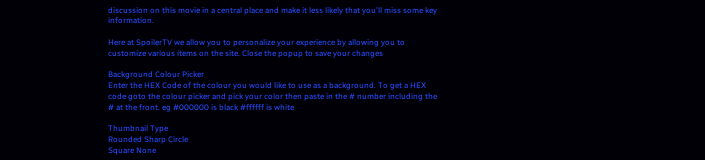discussion on this movie in a central place and make it less likely that you'll miss some key information.

Here at SpoilerTV we allow you to personalize your experience by allowing you to customize various items on the site. Close the popup to save your changes

Background Colour Picker
Enter the HEX Code of the colour you would like to use as a background. To get a HEX code goto the colour picker and pick your color then paste in the # number including the # at the front. eg #000000 is black #ffffff is white

Thumbnail Type
Rounded Sharp Circle
Square None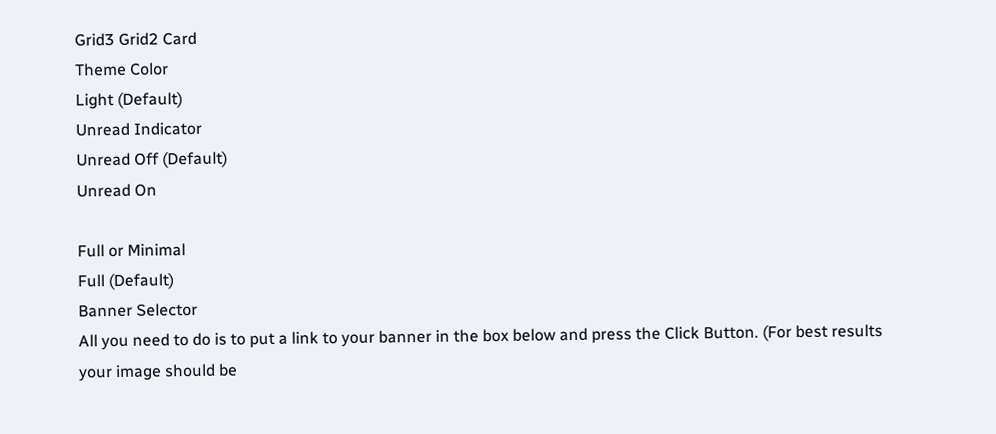Grid3 Grid2 Card
Theme Color
Light (Default)
Unread Indicator
Unread Off (Default)
Unread On

Full or Minimal
Full (Default)
Banner Selector
All you need to do is to put a link to your banner in the box below and press the Click Button. (For best results your image should be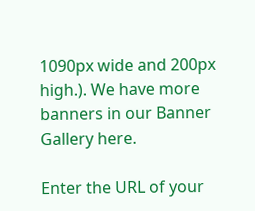1090px wide and 200px high.). We have more banners in our Banner Gallery here.

Enter the URL of your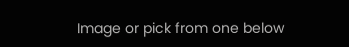Image or pick from one below